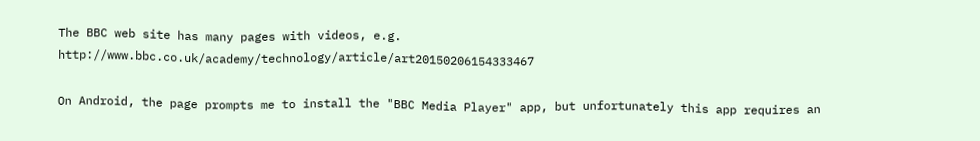The BBC web site has many pages with videos, e.g. http://www.bbc.co.uk/academy/technology/article/art20150206154333467

On Android, the page prompts me to install the "BBC Media Player" app, but unfortunately this app requires an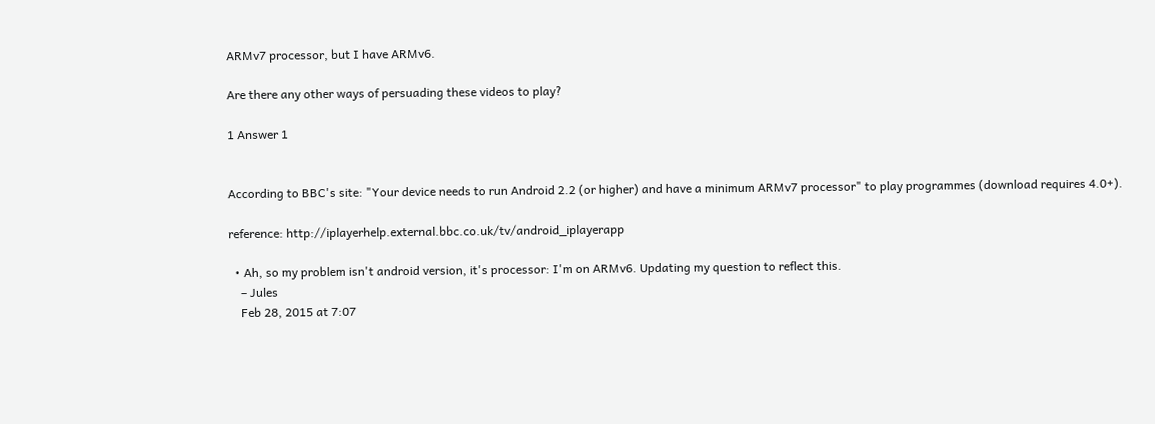ARMv7 processor, but I have ARMv6.

Are there any other ways of persuading these videos to play?

1 Answer 1


According to BBC's site: "Your device needs to run Android 2.2 (or higher) and have a minimum ARMv7 processor" to play programmes (download requires 4.0+).

reference: http://iplayerhelp.external.bbc.co.uk/tv/android_iplayerapp

  • Ah, so my problem isn't android version, it's processor: I'm on ARMv6. Updating my question to reflect this.
    – Jules
    Feb 28, 2015 at 7:07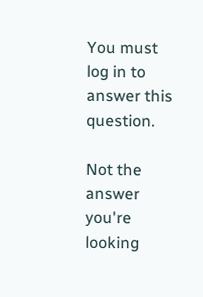You must log in to answer this question.

Not the answer you're looking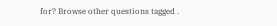for? Browse other questions tagged .